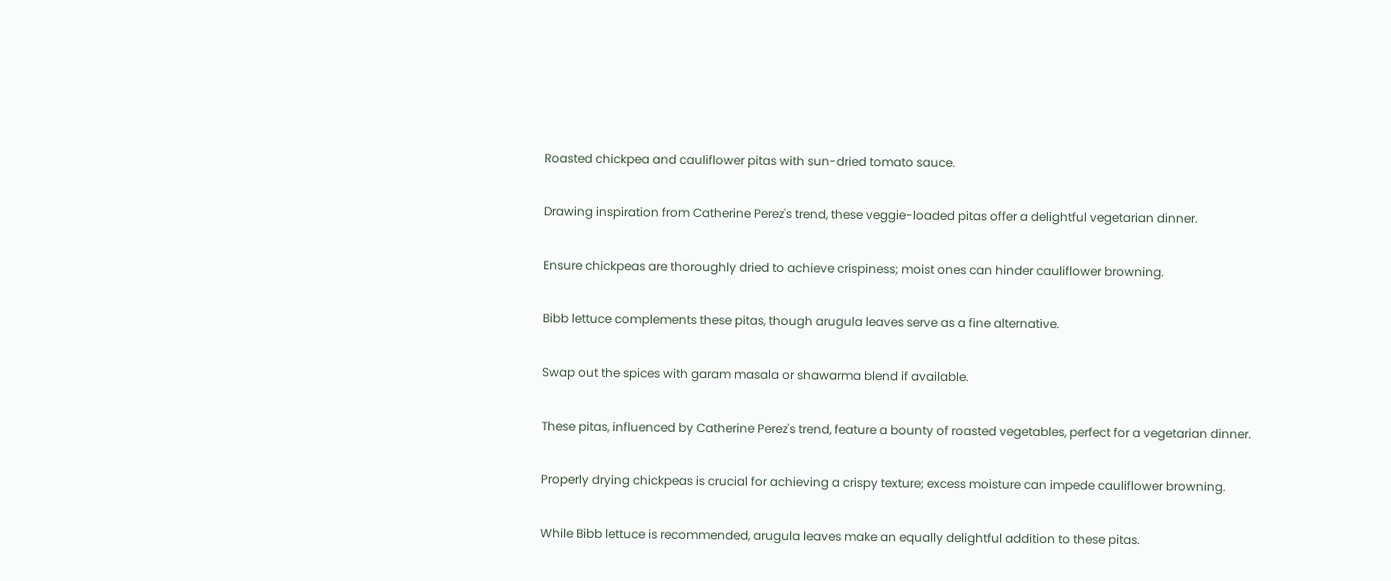Roasted chickpea and cauliflower pitas with sun-dried tomato sauce.

Drawing inspiration from Catherine Perez's trend, these veggie-loaded pitas offer a delightful vegetarian dinner.

Ensure chickpeas are thoroughly dried to achieve crispiness; moist ones can hinder cauliflower browning.

Bibb lettuce complements these pitas, though arugula leaves serve as a fine alternative.

Swap out the spices with garam masala or shawarma blend if available.

These pitas, influenced by Catherine Perez's trend, feature a bounty of roasted vegetables, perfect for a vegetarian dinner.

Properly drying chickpeas is crucial for achieving a crispy texture; excess moisture can impede cauliflower browning.

While Bibb lettuce is recommended, arugula leaves make an equally delightful addition to these pitas.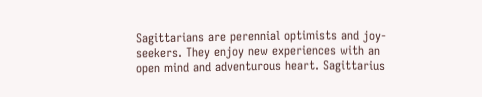Sagittarians are perennial optimists and joy-seekers. They enjoy new experiences with an open mind and adventurous heart. Sagittarius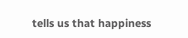tells us that happiness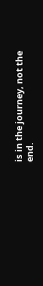is in the journey, not the end.